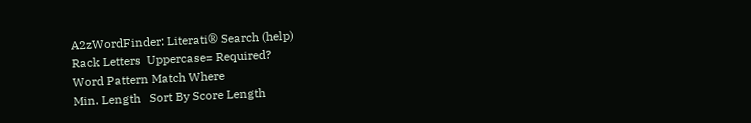A2zWordFinder: Literati® Search (help)
Rack Letters  Uppercase= Required?
Word Pattern Match Where
Min. Length   Sort By Score Length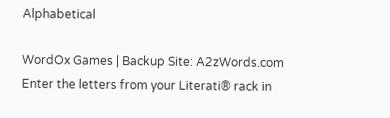Alphabetical

WordOx Games | Backup Site: A2zWords.com
Enter the letters from your Literati® rack in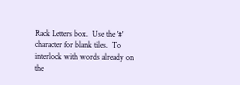Rack Letters box.  Use the '#' character for blank tiles.  To interlock with words already on the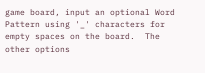game board, input an optional Word Pattern using '_' characters for empty spaces on the board.  The other options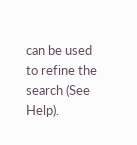can be used to refine the search (See Help).